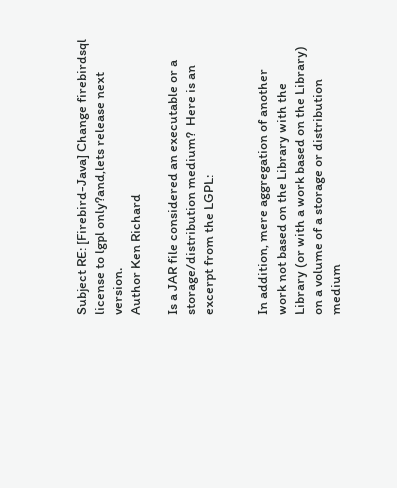Subject RE: [Firebird-Java] Change firebirdsql license to lgpl only?and,lets release next version.
Author Ken Richard

Is a JAR file considered an executable or a storage/distribution medium?  Here is an excerpt from the LGPL:


In addition, mere aggregation of another work not based on the Library with the Library (or with a work based on the Library) on a volume of a storage or distribution medium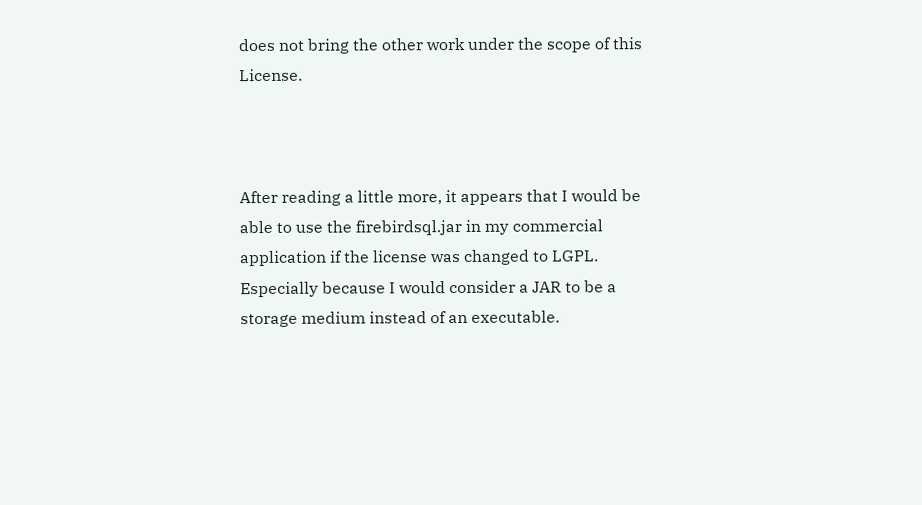does not bring the other work under the scope of this License.



After reading a little more, it appears that I would be able to use the firebirdsql.jar in my commercial application if the license was changed to LGPL.  Especially because I would consider a JAR to be a storage medium instead of an executable.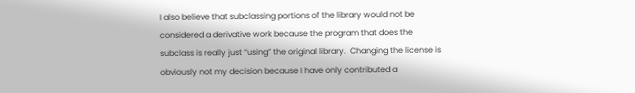I also believe that subclassing portions of the library would not be considered a derivative work because the program that does the subclass is really just “using” the original library.  Changing the license is obviously not my decision because I have only contributed a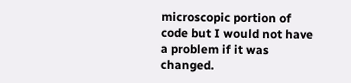microscopic portion of code but I would not have a problem if it was changed.